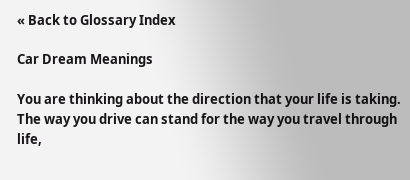« Back to Glossary Index

Car Dream Meanings

You are thinking about the direction that your life is taking. The way you drive can stand for the way you travel through life,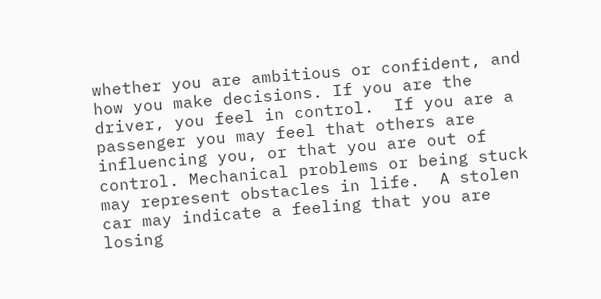whether you are ambitious or confident, and how you make decisions. If you are the driver, you feel in control.  If you are a passenger you may feel that others are influencing you, or that you are out of control. Mechanical problems or being stuck may represent obstacles in life.  A stolen car may indicate a feeling that you are losing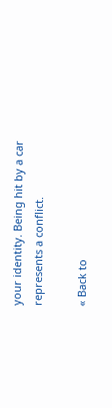your identity. Being hit by a car represents a conflict.

« Back to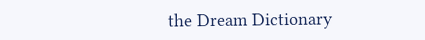the Dream Dictionary